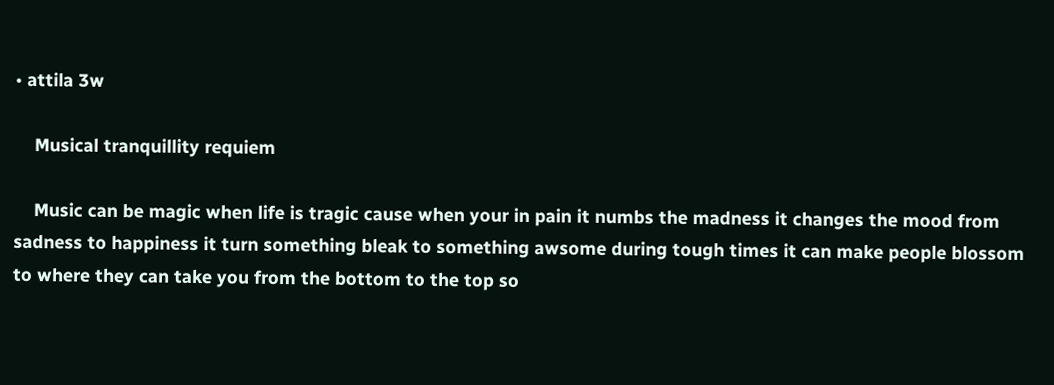• attila 3w

    Musical tranquillity requiem

    Music can be magic when life is tragic cause when your in pain it numbs the madness it changes the mood from sadness to happiness it turn something bleak to something awsome during tough times it can make people blossom to where they can take you from the bottom to the top so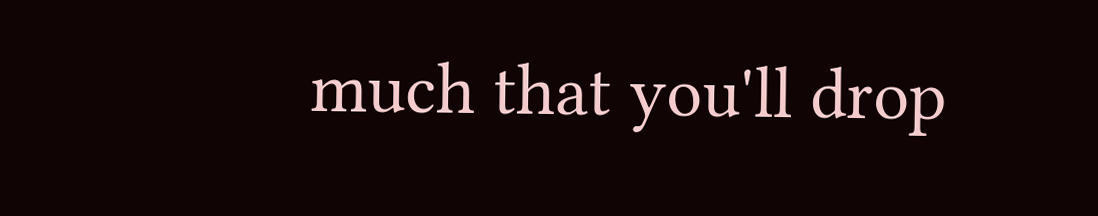much that you'll drop